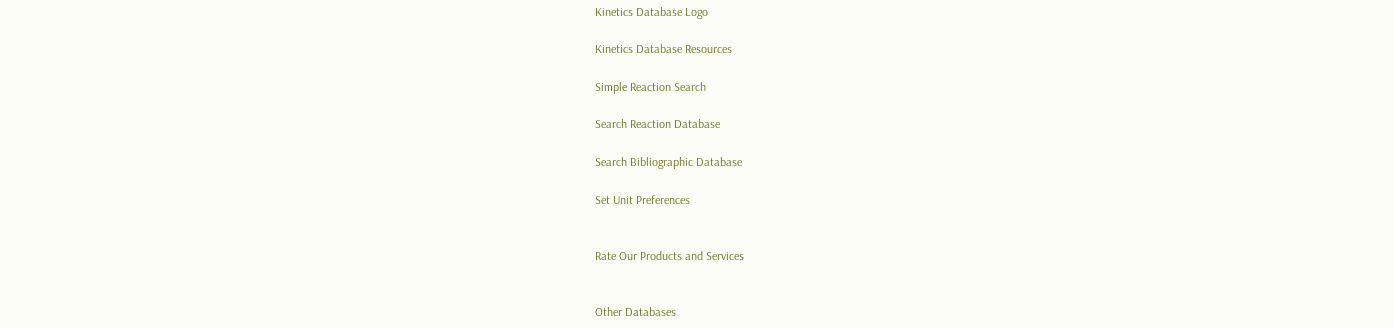Kinetics Database Logo

Kinetics Database Resources

Simple Reaction Search

Search Reaction Database

Search Bibliographic Database

Set Unit Preferences


Rate Our Products and Services


Other Databases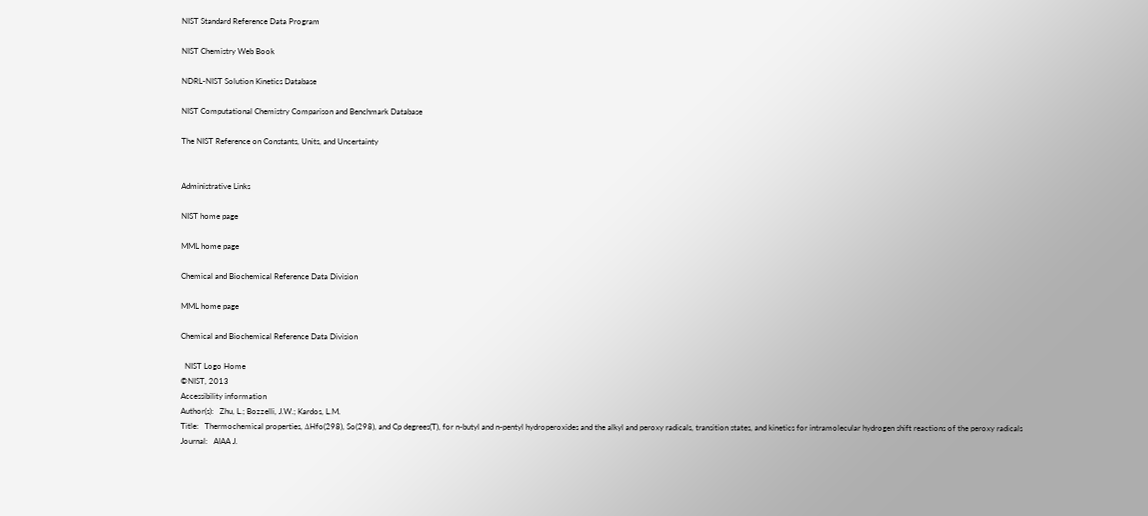NIST Standard Reference Data Program

NIST Chemistry Web Book

NDRL-NIST Solution Kinetics Database

NIST Computational Chemistry Comparison and Benchmark Database

The NIST Reference on Constants, Units, and Uncertainty


Administrative Links

NIST home page

MML home page

Chemical and Biochemical Reference Data Division

MML home page

Chemical and Biochemical Reference Data Division

  NIST Logo Home
©NIST, 2013
Accessibility information
Author(s):   Zhu, L.; Bozzelli, J.W.; Kardos, L.M.
Title:   Thermochemical properties, ΔHfo(298), So(298), and Cp degrees(T), for n-butyl and n-pentyl hydroperoxides and the alkyl and peroxy radicals, transition states, and kinetics for intramolecular hydrogen shift reactions of the peroxy radicals
Journal:   AIAA J.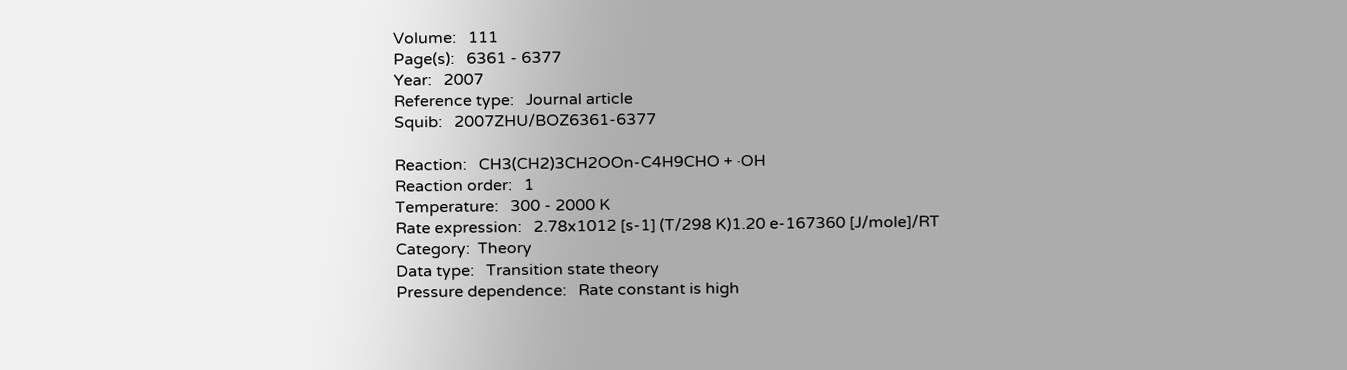Volume:   111
Page(s):   6361 - 6377
Year:   2007
Reference type:   Journal article
Squib:   2007ZHU/BOZ6361-6377

Reaction:   CH3(CH2)3CH2OOn-C4H9CHO + ·OH
Reaction order:   1
Temperature:   300 - 2000 K
Rate expression:   2.78x1012 [s-1] (T/298 K)1.20 e-167360 [J/mole]/RT
Category:  Theory
Data type:   Transition state theory
Pressure dependence:   Rate constant is high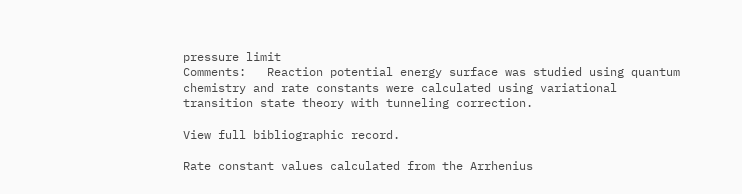pressure limit
Comments:   Reaction potential energy surface was studied using quantum chemistry and rate constants were calculated using variational transition state theory with tunneling correction.

View full bibliographic record.

Rate constant values calculated from the Arrhenius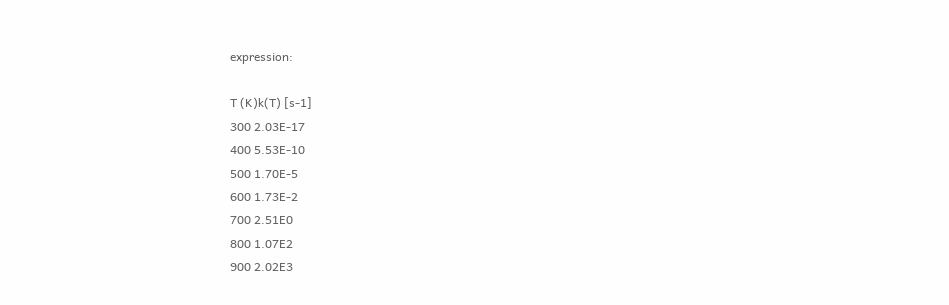expression:

T (K)k(T) [s-1]
300 2.03E-17
400 5.53E-10
500 1.70E-5
600 1.73E-2
700 2.51E0
800 1.07E2
900 2.02E3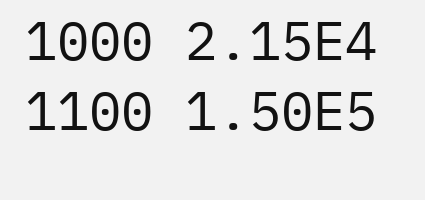1000 2.15E4
1100 1.50E5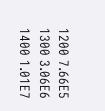1200 7.66E5
1300 3.06E6
1400 1.01E7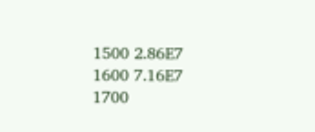1500 2.86E7
1600 7.16E7
1700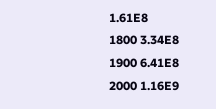1.61E8
1800 3.34E8
1900 6.41E8
2000 1.16E9